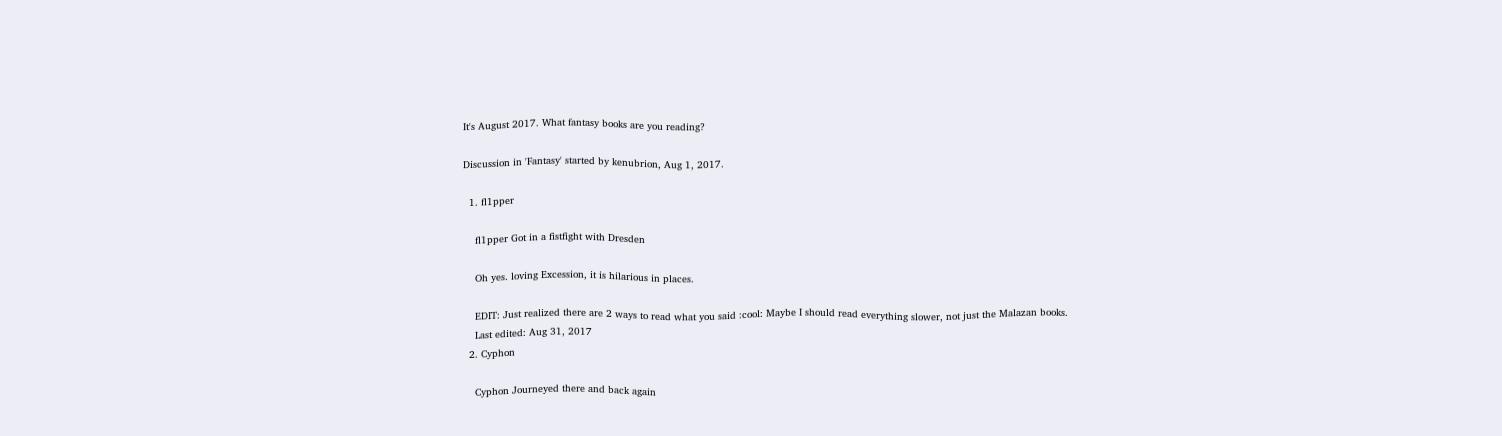It's August 2017. What fantasy books are you reading?

Discussion in 'Fantasy' started by kenubrion, Aug 1, 2017.

  1. fl1pper

    fl1pper Got in a fistfight with Dresden

    Oh yes. loving Excession, it is hilarious in places.

    EDIT: Just realized there are 2 ways to read what you said :cool: Maybe I should read everything slower, not just the Malazan books.
    Last edited: Aug 31, 2017
  2. Cyphon

    Cyphon Journeyed there and back again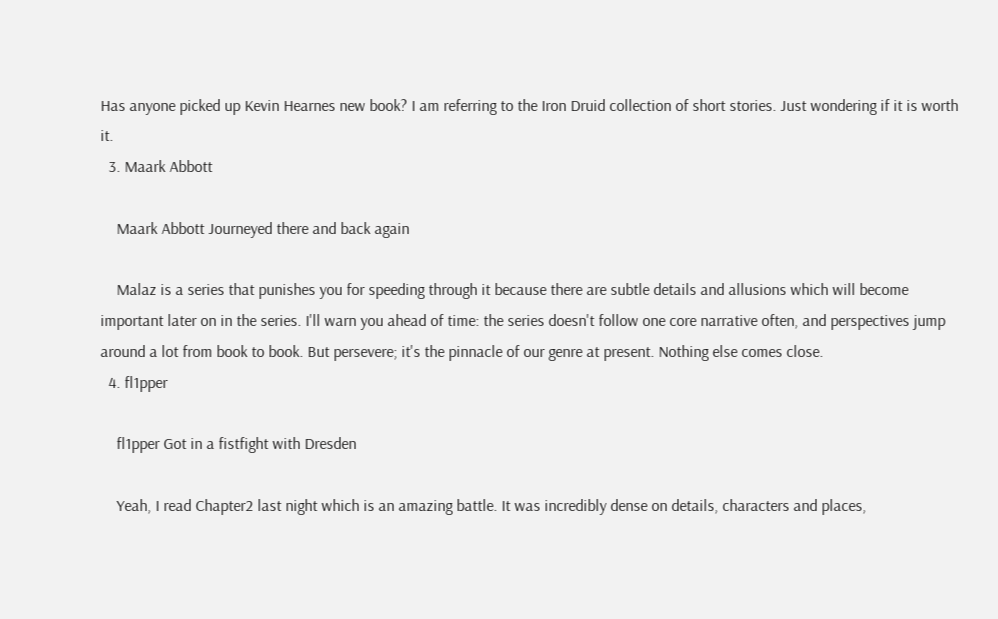Has anyone picked up Kevin Hearnes new book? I am referring to the Iron Druid collection of short stories. Just wondering if it is worth it.
  3. Maark Abbott

    Maark Abbott Journeyed there and back again

    Malaz is a series that punishes you for speeding through it because there are subtle details and allusions which will become important later on in the series. I'll warn you ahead of time: the series doesn't follow one core narrative often, and perspectives jump around a lot from book to book. But persevere; it's the pinnacle of our genre at present. Nothing else comes close.
  4. fl1pper

    fl1pper Got in a fistfight with Dresden

    Yeah, I read Chapter2 last night which is an amazing battle. It was incredibly dense on details, characters and places,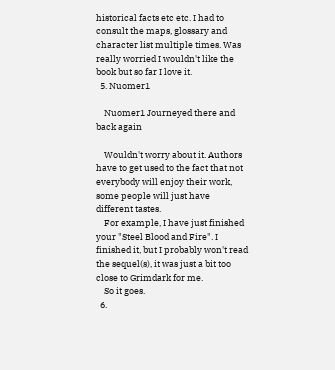historical facts etc etc. I had to consult the maps, glossary and character list multiple times. Was really worried I wouldn't like the book but so far I love it.
  5. Nuomer1

    Nuomer1 Journeyed there and back again

    Wouldn't worry about it. Authors have to get used to the fact that not everybody will enjoy their work, some people will just have different tastes.
    For example, I have just finished your "Steel Blood and Fire". I finished it, but I probably won't read the sequel(s), it was just a bit too close to Grimdark for me.
    So it goes.
  6.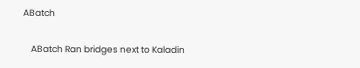ABatch

    ABatch Ran bridges next to Kaladin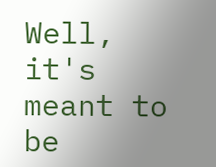Well, it's meant to be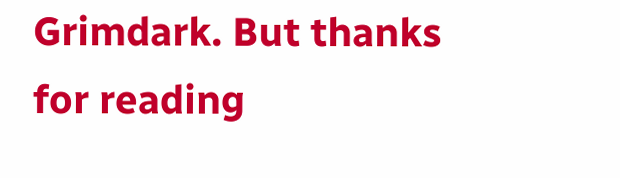Grimdark. But thanks for reading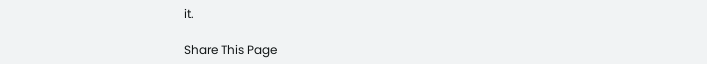it.

Share This Page